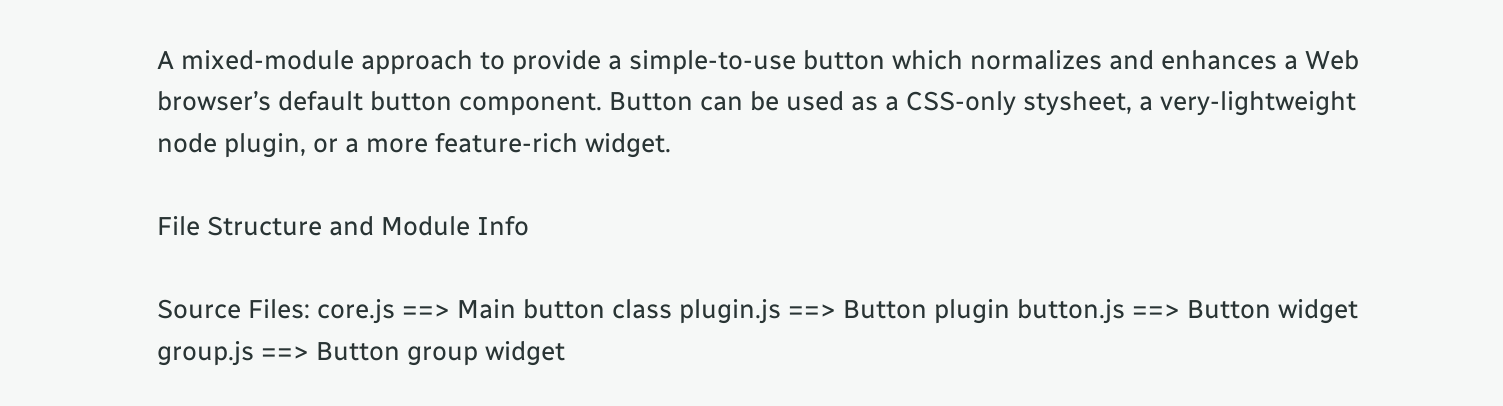A mixed-module approach to provide a simple-to-use button which normalizes and enhances a Web browser’s default button component. Button can be used as a CSS-only stysheet, a very-lightweight node plugin, or a more feature-rich widget.

File Structure and Module Info

Source Files: core.js ==> Main button class plugin.js ==> Button plugin button.js ==> Button widget group.js ==> Button group widget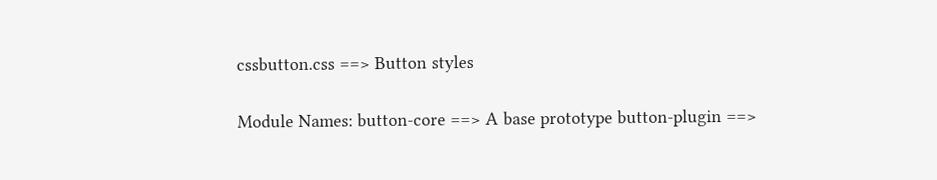cssbutton.css ==> Button styles

Module Names: button-core ==> A base prototype button-plugin ==>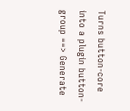Turns button-core into a plugin button-group ==> Generate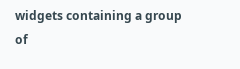widgets containing a group of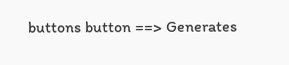buttons button ==> Generates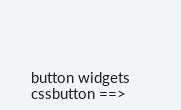button widgets cssbutton ==>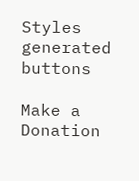Styles generated buttons

Make a Donation